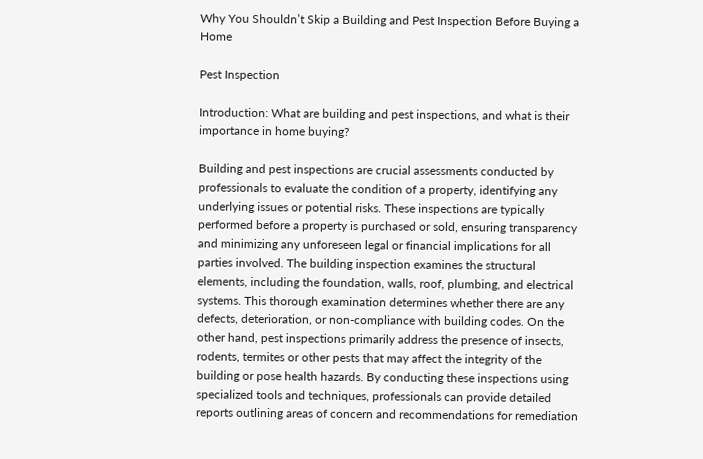Why You Shouldn’t Skip a Building and Pest Inspection Before Buying a Home

Pest Inspection

Introduction: What are building and pest inspections, and what is their importance in home buying?

Building and pest inspections are crucial assessments conducted by professionals to evaluate the condition of a property, identifying any underlying issues or potential risks. These inspections are typically performed before a property is purchased or sold, ensuring transparency and minimizing any unforeseen legal or financial implications for all parties involved. The building inspection examines the structural elements, including the foundation, walls, roof, plumbing, and electrical systems. This thorough examination determines whether there are any defects, deterioration, or non-compliance with building codes. On the other hand, pest inspections primarily address the presence of insects, rodents, termites or other pests that may affect the integrity of the building or pose health hazards. By conducting these inspections using specialized tools and techniques, professionals can provide detailed reports outlining areas of concern and recommendations for remediation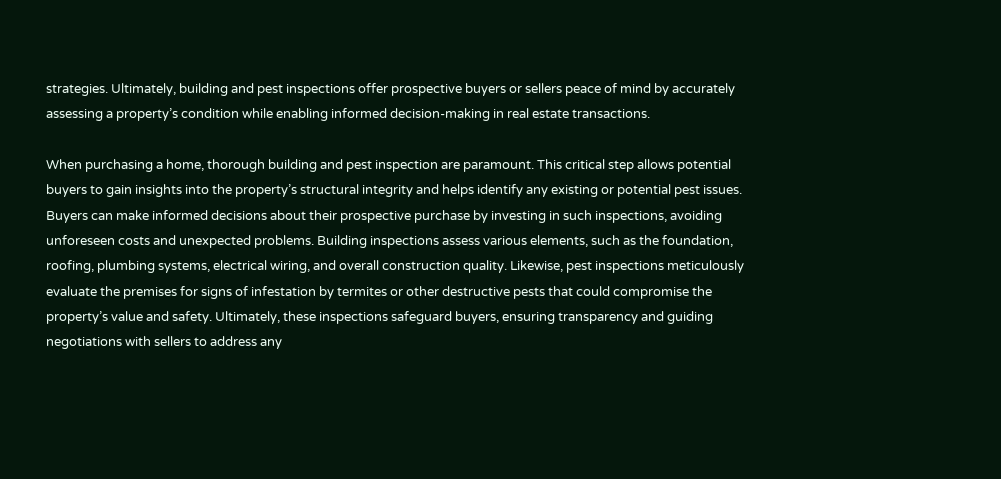strategies. Ultimately, building and pest inspections offer prospective buyers or sellers peace of mind by accurately assessing a property’s condition while enabling informed decision-making in real estate transactions.

When purchasing a home, thorough building and pest inspection are paramount. This critical step allows potential buyers to gain insights into the property’s structural integrity and helps identify any existing or potential pest issues. Buyers can make informed decisions about their prospective purchase by investing in such inspections, avoiding unforeseen costs and unexpected problems. Building inspections assess various elements, such as the foundation, roofing, plumbing systems, electrical wiring, and overall construction quality. Likewise, pest inspections meticulously evaluate the premises for signs of infestation by termites or other destructive pests that could compromise the property’s value and safety. Ultimately, these inspections safeguard buyers, ensuring transparency and guiding negotiations with sellers to address any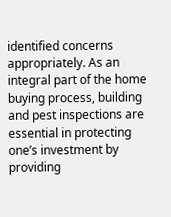identified concerns appropriately. As an integral part of the home buying process, building and pest inspections are essential in protecting one’s investment by providing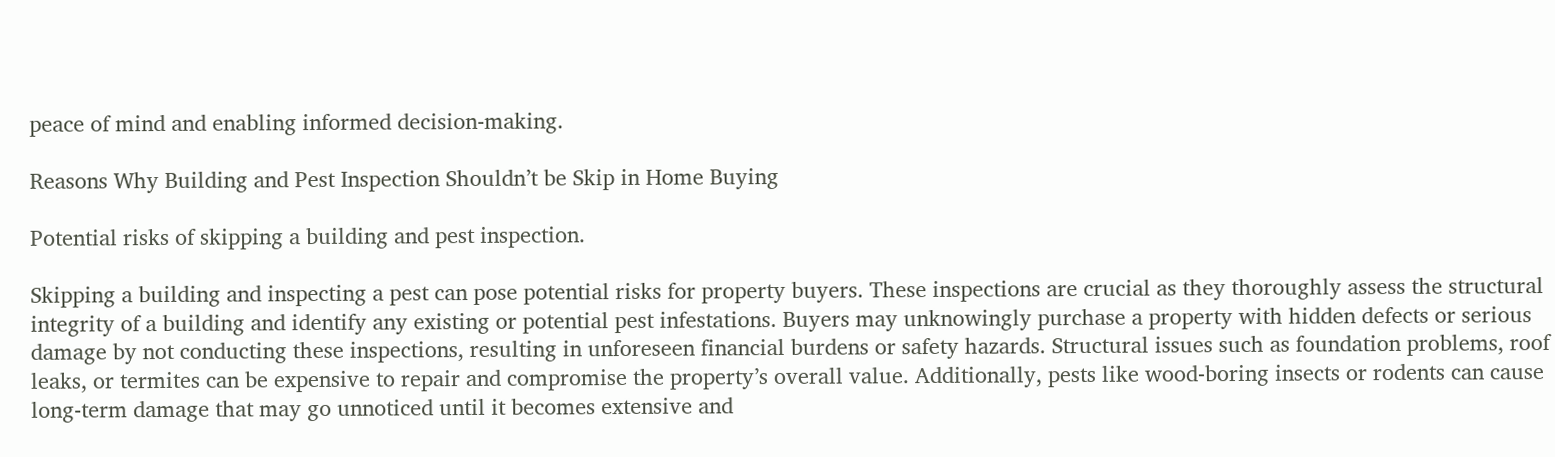peace of mind and enabling informed decision-making.

Reasons Why Building and Pest Inspection Shouldn’t be Skip in Home Buying

Potential risks of skipping a building and pest inspection.

Skipping a building and inspecting a pest can pose potential risks for property buyers. These inspections are crucial as they thoroughly assess the structural integrity of a building and identify any existing or potential pest infestations. Buyers may unknowingly purchase a property with hidden defects or serious damage by not conducting these inspections, resulting in unforeseen financial burdens or safety hazards. Structural issues such as foundation problems, roof leaks, or termites can be expensive to repair and compromise the property’s overall value. Additionally, pests like wood-boring insects or rodents can cause long-term damage that may go unnoticed until it becomes extensive and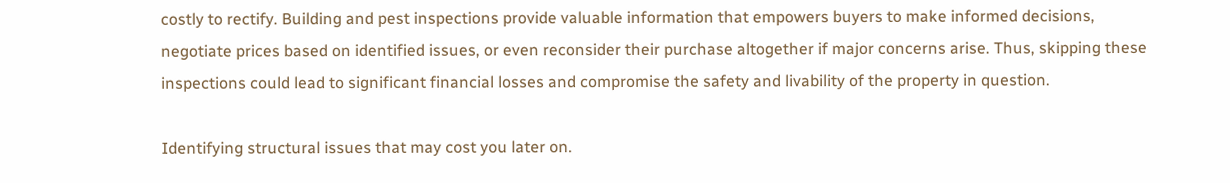costly to rectify. Building and pest inspections provide valuable information that empowers buyers to make informed decisions, negotiate prices based on identified issues, or even reconsider their purchase altogether if major concerns arise. Thus, skipping these inspections could lead to significant financial losses and compromise the safety and livability of the property in question.

Identifying structural issues that may cost you later on.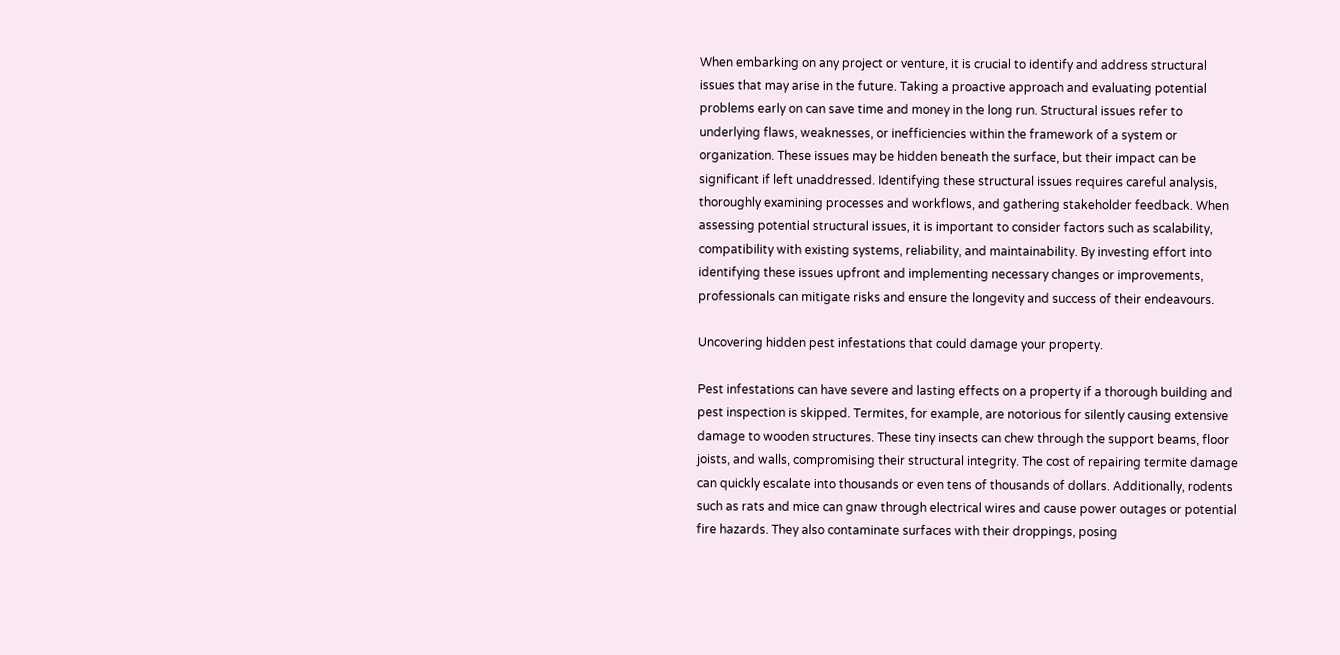When embarking on any project or venture, it is crucial to identify and address structural issues that may arise in the future. Taking a proactive approach and evaluating potential problems early on can save time and money in the long run. Structural issues refer to underlying flaws, weaknesses, or inefficiencies within the framework of a system or organization. These issues may be hidden beneath the surface, but their impact can be significant if left unaddressed. Identifying these structural issues requires careful analysis, thoroughly examining processes and workflows, and gathering stakeholder feedback. When assessing potential structural issues, it is important to consider factors such as scalability, compatibility with existing systems, reliability, and maintainability. By investing effort into identifying these issues upfront and implementing necessary changes or improvements, professionals can mitigate risks and ensure the longevity and success of their endeavours.

Uncovering hidden pest infestations that could damage your property.

Pest infestations can have severe and lasting effects on a property if a thorough building and pest inspection is skipped. Termites, for example, are notorious for silently causing extensive damage to wooden structures. These tiny insects can chew through the support beams, floor joists, and walls, compromising their structural integrity. The cost of repairing termite damage can quickly escalate into thousands or even tens of thousands of dollars. Additionally, rodents such as rats and mice can gnaw through electrical wires and cause power outages or potential fire hazards. They also contaminate surfaces with their droppings, posing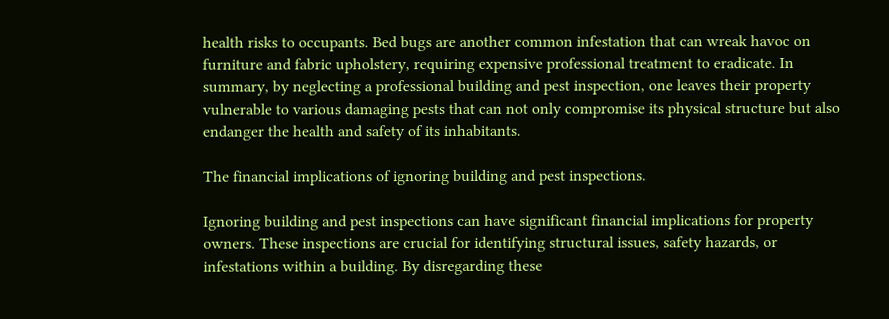health risks to occupants. Bed bugs are another common infestation that can wreak havoc on furniture and fabric upholstery, requiring expensive professional treatment to eradicate. In summary, by neglecting a professional building and pest inspection, one leaves their property vulnerable to various damaging pests that can not only compromise its physical structure but also endanger the health and safety of its inhabitants.

The financial implications of ignoring building and pest inspections.

Ignoring building and pest inspections can have significant financial implications for property owners. These inspections are crucial for identifying structural issues, safety hazards, or infestations within a building. By disregarding these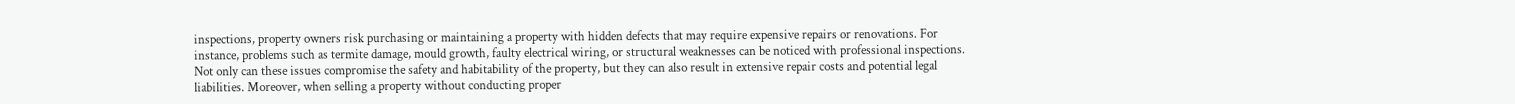inspections, property owners risk purchasing or maintaining a property with hidden defects that may require expensive repairs or renovations. For instance, problems such as termite damage, mould growth, faulty electrical wiring, or structural weaknesses can be noticed with professional inspections. Not only can these issues compromise the safety and habitability of the property, but they can also result in extensive repair costs and potential legal liabilities. Moreover, when selling a property without conducting proper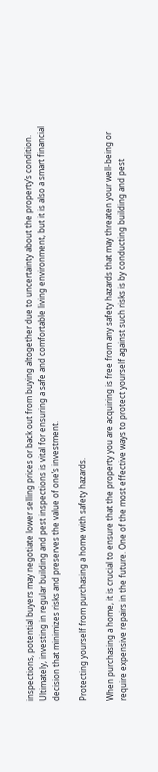inspections, potential buyers may negotiate lower selling prices or back out from buying altogether due to uncertainty about the property’s condition. Ultimately, investing in regular building and pest inspections is vital for ensuring a safe and comfortable living environment, but it is also a smart financial decision that minimizes risks and preserves the value of one’s investment.

Protecting yourself from purchasing a home with safety hazards.

When purchasing a home, it is crucial to ensure that the property you are acquiring is free from any safety hazards that may threaten your well-being or require expensive repairs in the future. One of the most effective ways to protect yourself against such risks is by conducting building and pest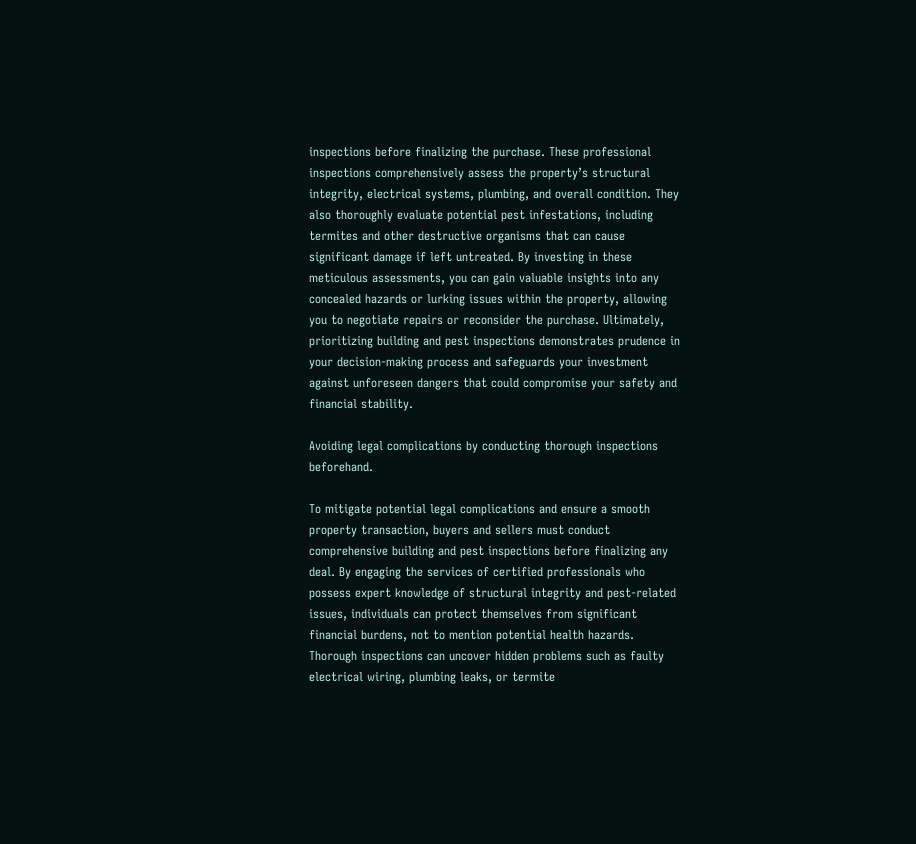inspections before finalizing the purchase. These professional inspections comprehensively assess the property’s structural integrity, electrical systems, plumbing, and overall condition. They also thoroughly evaluate potential pest infestations, including termites and other destructive organisms that can cause significant damage if left untreated. By investing in these meticulous assessments, you can gain valuable insights into any concealed hazards or lurking issues within the property, allowing you to negotiate repairs or reconsider the purchase. Ultimately, prioritizing building and pest inspections demonstrates prudence in your decision-making process and safeguards your investment against unforeseen dangers that could compromise your safety and financial stability.

Avoiding legal complications by conducting thorough inspections beforehand.

To mitigate potential legal complications and ensure a smooth property transaction, buyers and sellers must conduct comprehensive building and pest inspections before finalizing any deal. By engaging the services of certified professionals who possess expert knowledge of structural integrity and pest-related issues, individuals can protect themselves from significant financial burdens, not to mention potential health hazards. Thorough inspections can uncover hidden problems such as faulty electrical wiring, plumbing leaks, or termite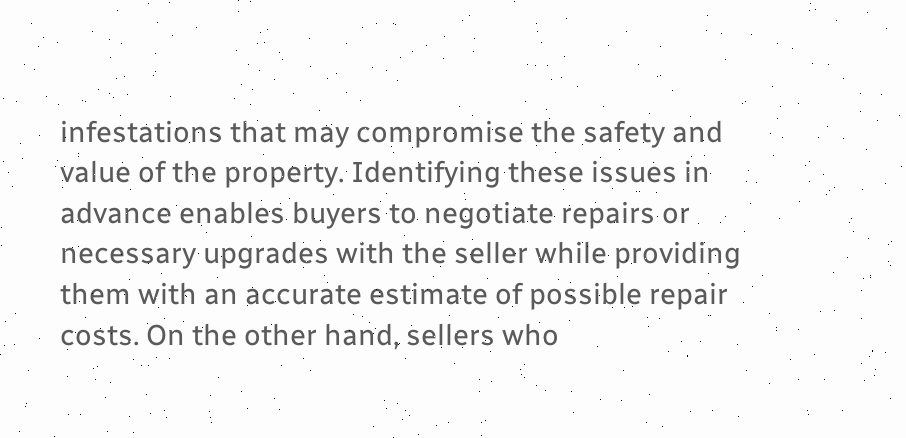infestations that may compromise the safety and value of the property. Identifying these issues in advance enables buyers to negotiate repairs or necessary upgrades with the seller while providing them with an accurate estimate of possible repair costs. On the other hand, sellers who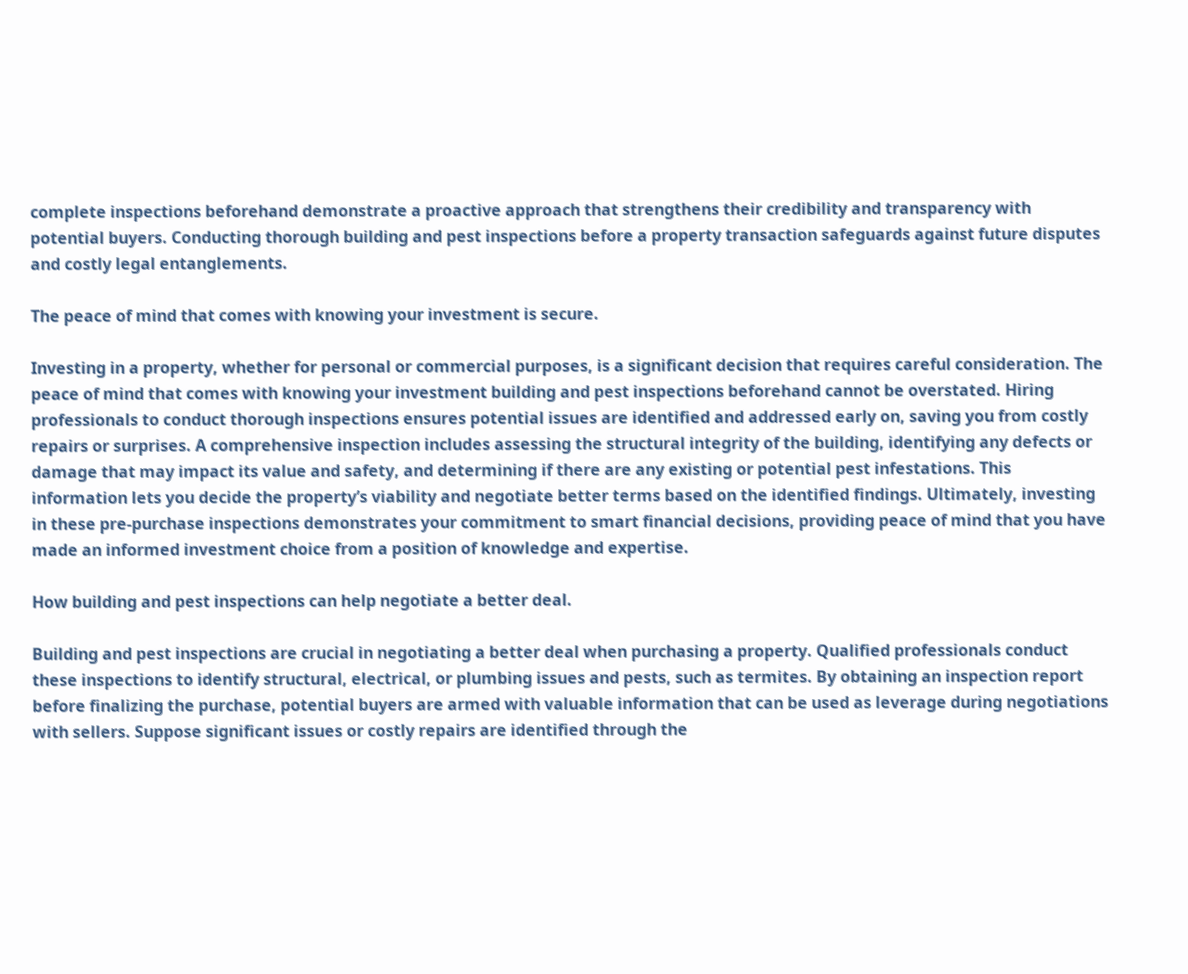complete inspections beforehand demonstrate a proactive approach that strengthens their credibility and transparency with potential buyers. Conducting thorough building and pest inspections before a property transaction safeguards against future disputes and costly legal entanglements.

The peace of mind that comes with knowing your investment is secure.

Investing in a property, whether for personal or commercial purposes, is a significant decision that requires careful consideration. The peace of mind that comes with knowing your investment building and pest inspections beforehand cannot be overstated. Hiring professionals to conduct thorough inspections ensures potential issues are identified and addressed early on, saving you from costly repairs or surprises. A comprehensive inspection includes assessing the structural integrity of the building, identifying any defects or damage that may impact its value and safety, and determining if there are any existing or potential pest infestations. This information lets you decide the property’s viability and negotiate better terms based on the identified findings. Ultimately, investing in these pre-purchase inspections demonstrates your commitment to smart financial decisions, providing peace of mind that you have made an informed investment choice from a position of knowledge and expertise.

How building and pest inspections can help negotiate a better deal.

Building and pest inspections are crucial in negotiating a better deal when purchasing a property. Qualified professionals conduct these inspections to identify structural, electrical, or plumbing issues and pests, such as termites. By obtaining an inspection report before finalizing the purchase, potential buyers are armed with valuable information that can be used as leverage during negotiations with sellers. Suppose significant issues or costly repairs are identified through the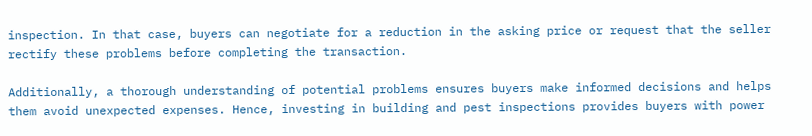inspection. In that case, buyers can negotiate for a reduction in the asking price or request that the seller rectify these problems before completing the transaction.

Additionally, a thorough understanding of potential problems ensures buyers make informed decisions and helps them avoid unexpected expenses. Hence, investing in building and pest inspections provides buyers with power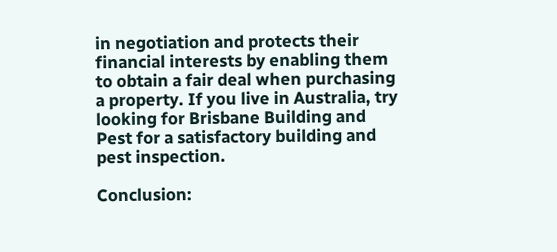in negotiation and protects their financial interests by enabling them to obtain a fair deal when purchasing a property. If you live in Australia, try looking for Brisbane Building and Pest for a satisfactory building and pest inspection.

Conclusion: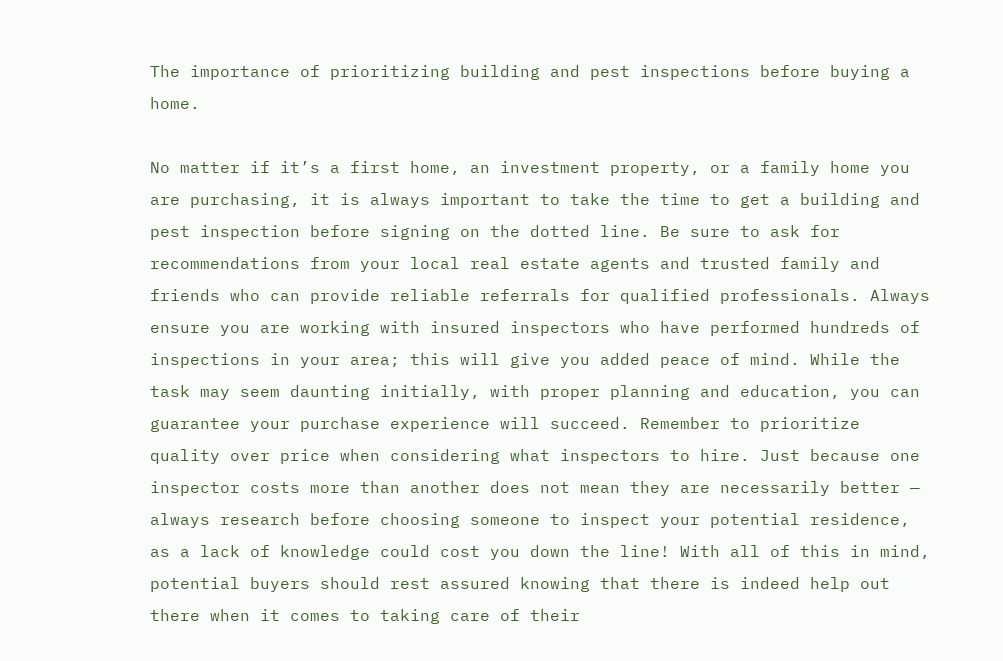The importance of prioritizing building and pest inspections before buying a home.

No matter if it’s a first home, an investment property, or a family home you are purchasing, it is always important to take the time to get a building and pest inspection before signing on the dotted line. Be sure to ask for recommendations from your local real estate agents and trusted family and friends who can provide reliable referrals for qualified professionals. Always ensure you are working with insured inspectors who have performed hundreds of inspections in your area; this will give you added peace of mind. While the task may seem daunting initially, with proper planning and education, you can guarantee your purchase experience will succeed. Remember to prioritize quality over price when considering what inspectors to hire. Just because one inspector costs more than another does not mean they are necessarily better — always research before choosing someone to inspect your potential residence, as a lack of knowledge could cost you down the line! With all of this in mind, potential buyers should rest assured knowing that there is indeed help out there when it comes to taking care of their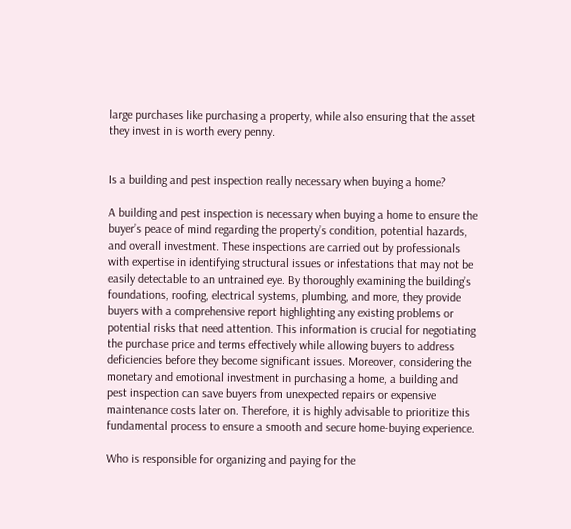large purchases like purchasing a property, while also ensuring that the asset they invest in is worth every penny.


Is a building and pest inspection really necessary when buying a home?

A building and pest inspection is necessary when buying a home to ensure the buyer’s peace of mind regarding the property’s condition, potential hazards, and overall investment. These inspections are carried out by professionals with expertise in identifying structural issues or infestations that may not be easily detectable to an untrained eye. By thoroughly examining the building’s foundations, roofing, electrical systems, plumbing, and more, they provide buyers with a comprehensive report highlighting any existing problems or potential risks that need attention. This information is crucial for negotiating the purchase price and terms effectively while allowing buyers to address deficiencies before they become significant issues. Moreover, considering the monetary and emotional investment in purchasing a home, a building and pest inspection can save buyers from unexpected repairs or expensive maintenance costs later on. Therefore, it is highly advisable to prioritize this fundamental process to ensure a smooth and secure home-buying experience.

Who is responsible for organizing and paying for the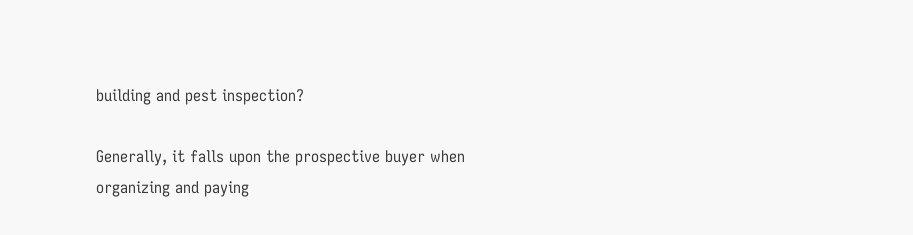building and pest inspection?

Generally, it falls upon the prospective buyer when organizing and paying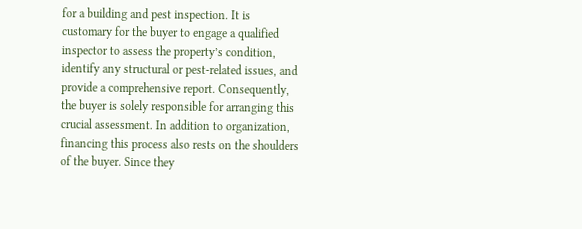for a building and pest inspection. It is customary for the buyer to engage a qualified inspector to assess the property’s condition, identify any structural or pest-related issues, and provide a comprehensive report. Consequently, the buyer is solely responsible for arranging this crucial assessment. In addition to organization, financing this process also rests on the shoulders of the buyer. Since they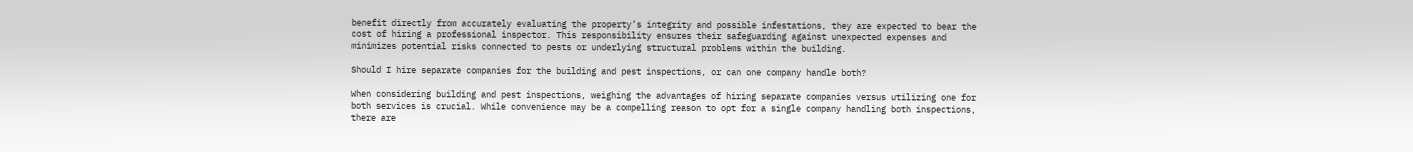benefit directly from accurately evaluating the property’s integrity and possible infestations, they are expected to bear the cost of hiring a professional inspector. This responsibility ensures their safeguarding against unexpected expenses and minimizes potential risks connected to pests or underlying structural problems within the building.

Should I hire separate companies for the building and pest inspections, or can one company handle both?

When considering building and pest inspections, weighing the advantages of hiring separate companies versus utilizing one for both services is crucial. While convenience may be a compelling reason to opt for a single company handling both inspections, there are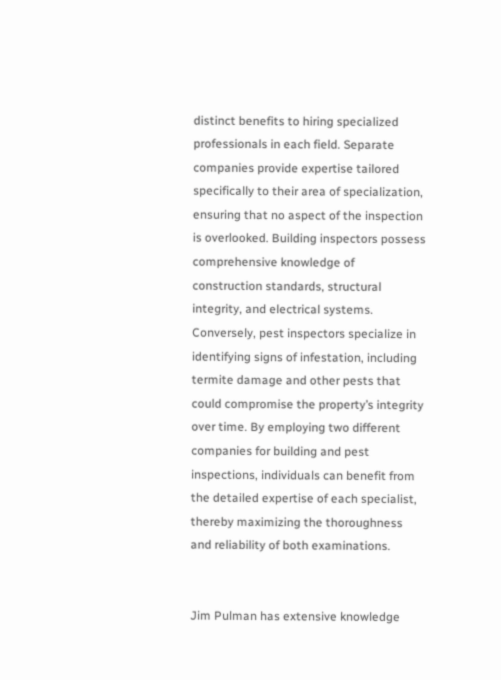distinct benefits to hiring specialized professionals in each field. Separate companies provide expertise tailored specifically to their area of specialization, ensuring that no aspect of the inspection is overlooked. Building inspectors possess comprehensive knowledge of construction standards, structural integrity, and electrical systems. Conversely, pest inspectors specialize in identifying signs of infestation, including termite damage and other pests that could compromise the property’s integrity over time. By employing two different companies for building and pest inspections, individuals can benefit from the detailed expertise of each specialist, thereby maximizing the thoroughness and reliability of both examinations.


Jim Pulman has extensive knowledge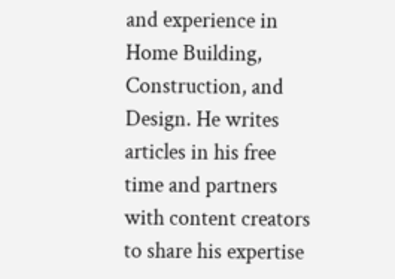and experience in Home Building, Construction, and Design. He writes articles in his free time and partners with content creators to share his expertise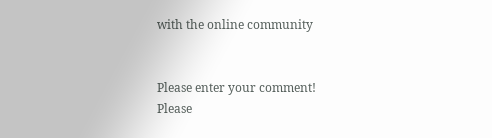with the online community


Please enter your comment!
Please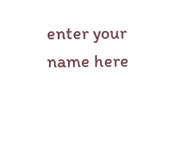enter your name here